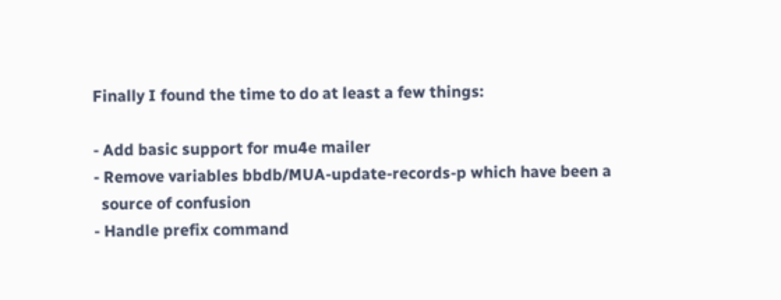Finally I found the time to do at least a few things:

- Add basic support for mu4e mailer
- Remove variables bbdb/MUA-update-records-p which have been a
  source of confusion
- Handle prefix command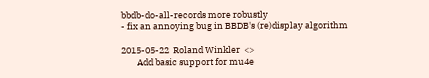bbdb-do-all-records more robustly
- fix an annoying bug in BBDB's (re)display algorithm

2015-05-22  Roland Winkler  <>
        Add basic support for mu4e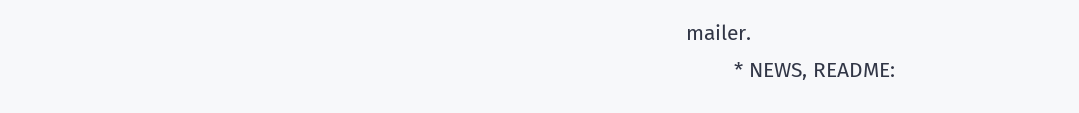mailer.
        * NEWS, README: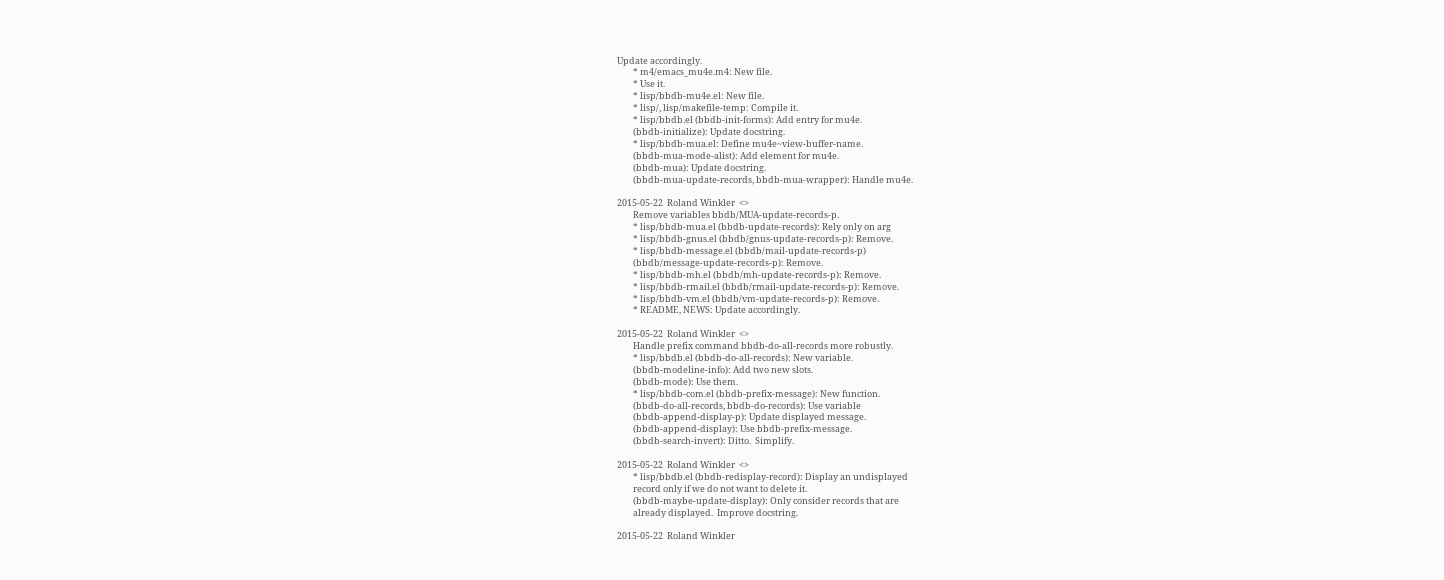Update accordingly.
        * m4/emacs_mu4e.m4: New file.
        * Use it.
        * lisp/bbdb-mu4e.el: New file.
        * lisp/, lisp/makefile-temp: Compile it.
        * lisp/bbdb.el (bbdb-init-forms): Add entry for mu4e.
        (bbdb-initialize): Update docstring.
        * lisp/bbdb-mua.el: Define mu4e~view-buffer-name.
        (bbdb-mua-mode-alist): Add element for mu4e.
        (bbdb-mua): Update docstring.
        (bbdb-mua-update-records, bbdb-mua-wrapper): Handle mu4e.

2015-05-22  Roland Winkler  <>
        Remove variables bbdb/MUA-update-records-p.
        * lisp/bbdb-mua.el (bbdb-update-records): Rely only on arg
        * lisp/bbdb-gnus.el (bbdb/gnus-update-records-p): Remove.
        * lisp/bbdb-message.el (bbdb/mail-update-records-p)
        (bbdb/message-update-records-p): Remove.
        * lisp/bbdb-mh.el (bbdb/mh-update-records-p): Remove.
        * lisp/bbdb-rmail.el (bbdb/rmail-update-records-p): Remove.
        * lisp/bbdb-vm.el (bbdb/vm-update-records-p): Remove.
        * README, NEWS: Update accordingly.

2015-05-22  Roland Winkler  <>
        Handle prefix command bbdb-do-all-records more robustly.
        * lisp/bbdb.el (bbdb-do-all-records): New variable.
        (bbdb-modeline-info): Add two new slots.
        (bbdb-mode): Use them.
        * lisp/bbdb-com.el (bbdb-prefix-message): New function.
        (bbdb-do-all-records, bbdb-do-records): Use variable
        (bbdb-append-display-p): Update displayed message.
        (bbdb-append-display): Use bbdb-prefix-message.
        (bbdb-search-invert): Ditto.  Simplify.

2015-05-22  Roland Winkler  <>
        * lisp/bbdb.el (bbdb-redisplay-record): Display an undisplayed
        record only if we do not want to delete it.
        (bbdb-maybe-update-display): Only consider records that are
        already displayed.  Improve docstring.

2015-05-22  Roland Winkler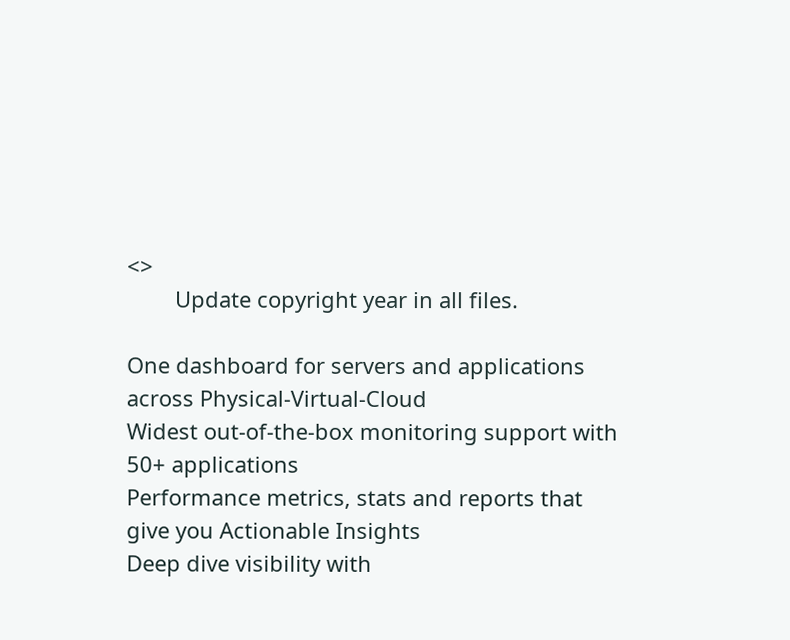<>
        Update copyright year in all files.

One dashboard for servers and applications across Physical-Virtual-Cloud
Widest out-of-the-box monitoring support with 50+ applications
Performance metrics, stats and reports that give you Actionable Insights
Deep dive visibility with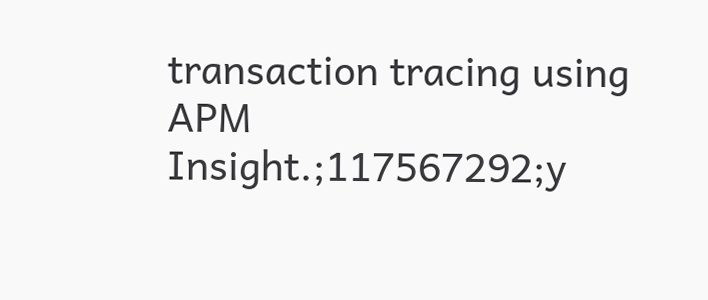transaction tracing using APM Insight.;117567292;y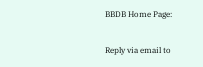BBDB Home Page:

Reply via email to